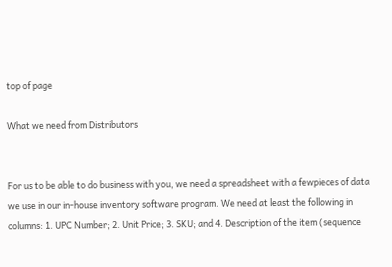top of page

What we need from Distributors


For us to be able to do business with you, we need a spreadsheet with a fewpieces of data we use in our in-house inventory software program. We need at least the following in columns: 1. UPC Number; 2. Unit Price; 3. SKU; and 4. Description of the item (sequence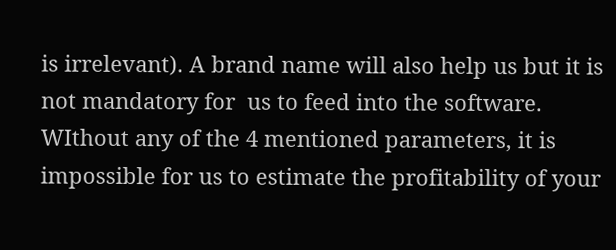is irrelevant). A brand name will also help us but it is not mandatory for  us to feed into the software. WIthout any of the 4 mentioned parameters, it is impossible for us to estimate the profitability of your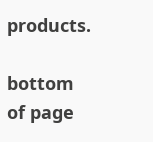products.

bottom of page